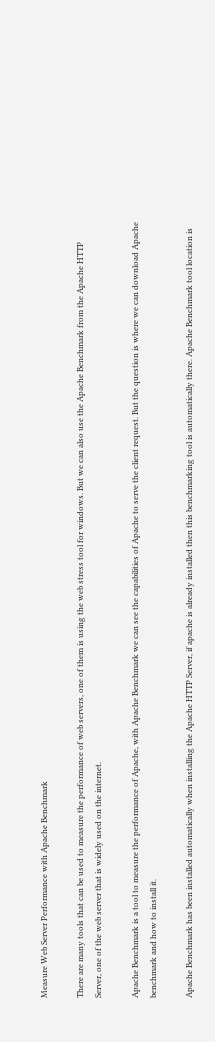Measure Web Server Performance with Apache Benchmark

There are many tools that can be used to measure the performance of web servers, one of them is using the web stress tool for windows. But we can also use the Apache Benchmark from the Apache HTTP Server, one of the web server that is widely used on the internet.

Apache Benchmark is a tool to measure the performance of Apache, with Apache Benchmark we can see the capabilities of Apache to serve the client request. But the question is where we can download Apache benchmark and how to install it.

Apache Benchmark has been installed automatically when installing the Apache HTTP Server, if apache is already installed then this benchmarking tool is automatically there. Apache Benchmark tool location is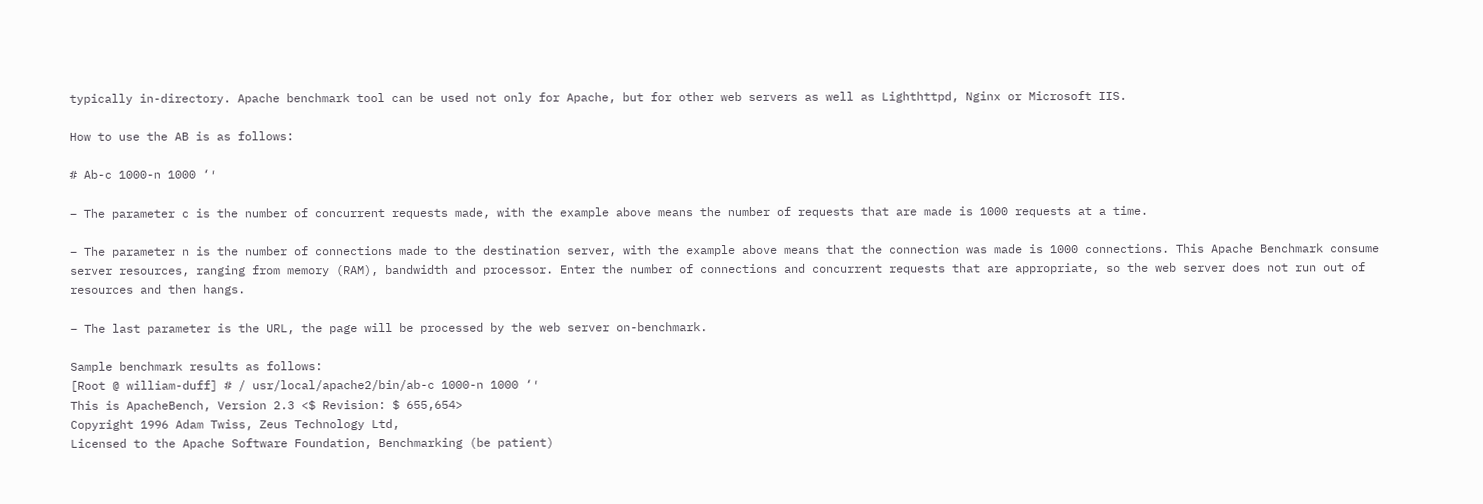typically in-directory. Apache benchmark tool can be used not only for Apache, but for other web servers as well as Lighthttpd, Nginx or Microsoft IIS.

How to use the AB is as follows:

# Ab-c 1000-n 1000 ‘′

– The parameter c is the number of concurrent requests made, with the example above means the number of requests that are made is 1000 requests at a time.

– The parameter n is the number of connections made to the destination server, with the example above means that the connection was made is 1000 connections. This Apache Benchmark consume server resources, ranging from memory (RAM), bandwidth and processor. Enter the number of connections and concurrent requests that are appropriate, so the web server does not run out of resources and then hangs.

– The last parameter is the URL, the page will be processed by the web server on-benchmark.

Sample benchmark results as follows:
[Root @ william-duff] # / usr/local/apache2/bin/ab-c 1000-n 1000 ‘′
This is ApacheBench, Version 2.3 <$ Revision: $ 655,654>
Copyright 1996 Adam Twiss, Zeus Technology Ltd,
Licensed to the Apache Software Foundation, Benchmarking (be patient)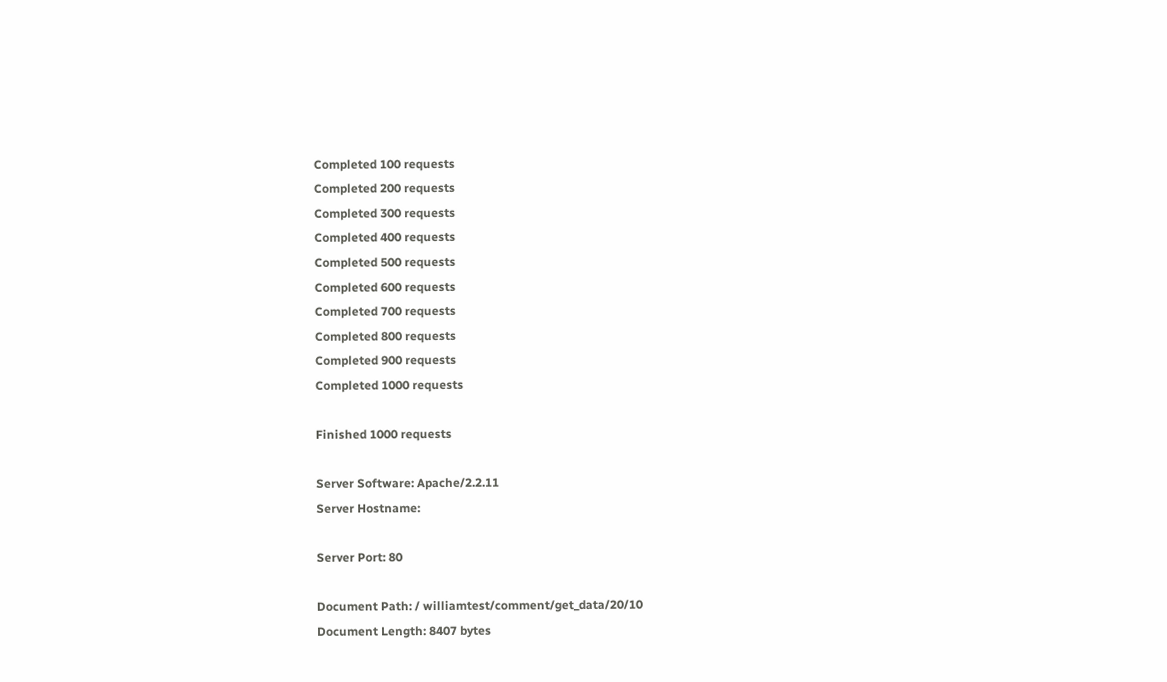Completed 100 requests
Completed 200 requests
Completed 300 requests
Completed 400 requests
Completed 500 requests
Completed 600 requests
Completed 700 requests
Completed 800 requests
Completed 900 requests
Completed 1000 requests

Finished 1000 requests

Server Software: Apache/2.2.11
Server Hostname:

Server Port: 80

Document Path: / williamtest/comment/get_data/20/10
Document Length: 8407 bytes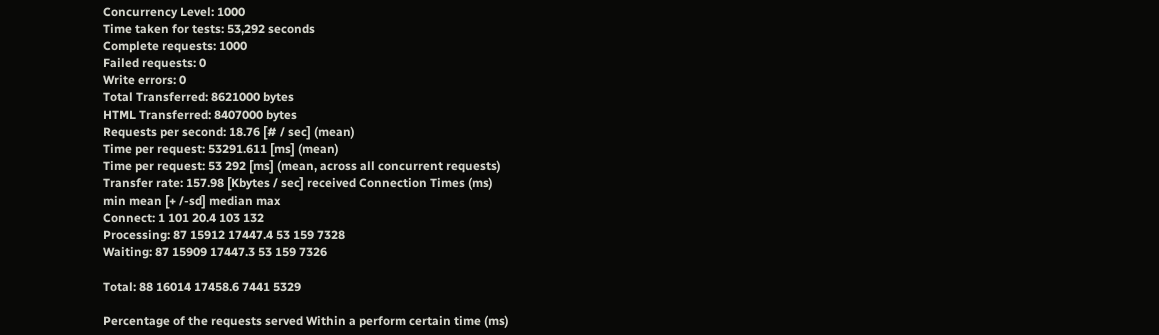Concurrency Level: 1000
Time taken for tests: 53,292 seconds
Complete requests: 1000
Failed requests: 0
Write errors: 0
Total Transferred: 8621000 bytes
HTML Transferred: 8407000 bytes
Requests per second: 18.76 [# / sec] (mean)
Time per request: 53291.611 [ms] (mean)
Time per request: 53 292 [ms] (mean, across all concurrent requests)
Transfer rate: 157.98 [Kbytes / sec] received Connection Times (ms)
min mean [+ /-sd] median max
Connect: 1 101 20.4 103 132
Processing: 87 15912 17447.4 53 159 7328
Waiting: 87 15909 17447.3 53 159 7326

Total: 88 16014 17458.6 7441 5329

Percentage of the requests served Within a perform certain time (ms)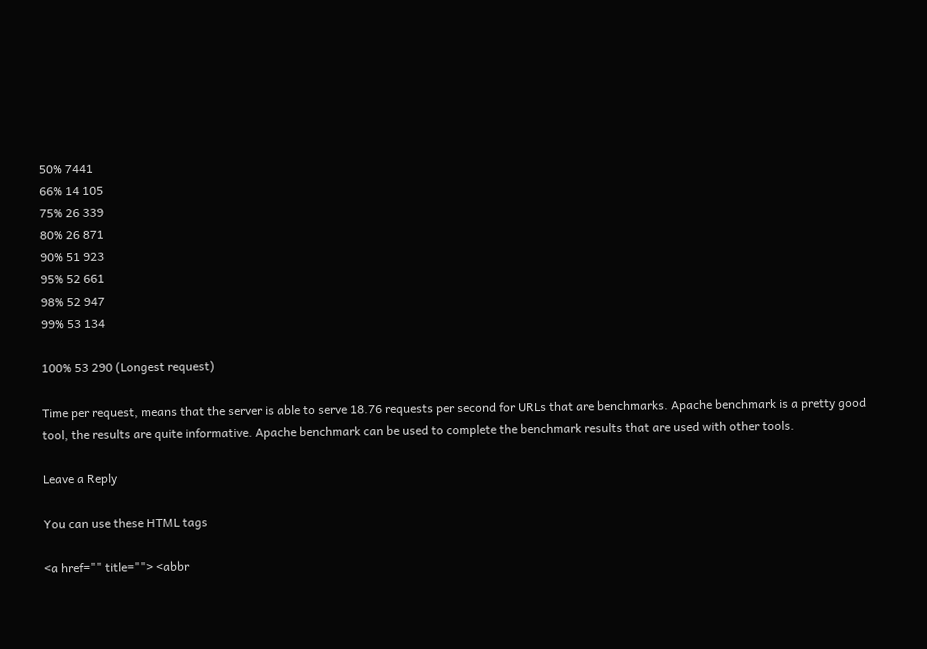50% 7441
66% 14 105
75% 26 339
80% 26 871
90% 51 923
95% 52 661
98% 52 947
99% 53 134

100% 53 290 (Longest request)

Time per request, means that the server is able to serve 18.76 requests per second for URLs that are benchmarks. Apache benchmark is a pretty good tool, the results are quite informative. Apache benchmark can be used to complete the benchmark results that are used with other tools.

Leave a Reply

You can use these HTML tags

<a href="" title=""> <abbr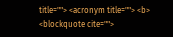title=""> <acronym title=""> <b> <blockquote cite="">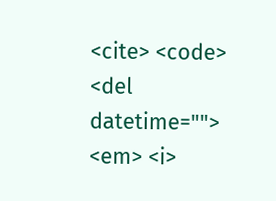<cite> <code> <del datetime=""> <em> <i>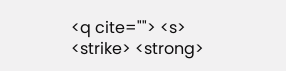<q cite=""> <s> <strike> <strong>